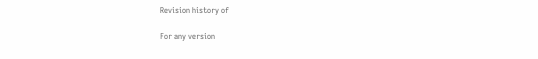Revision history of

For any version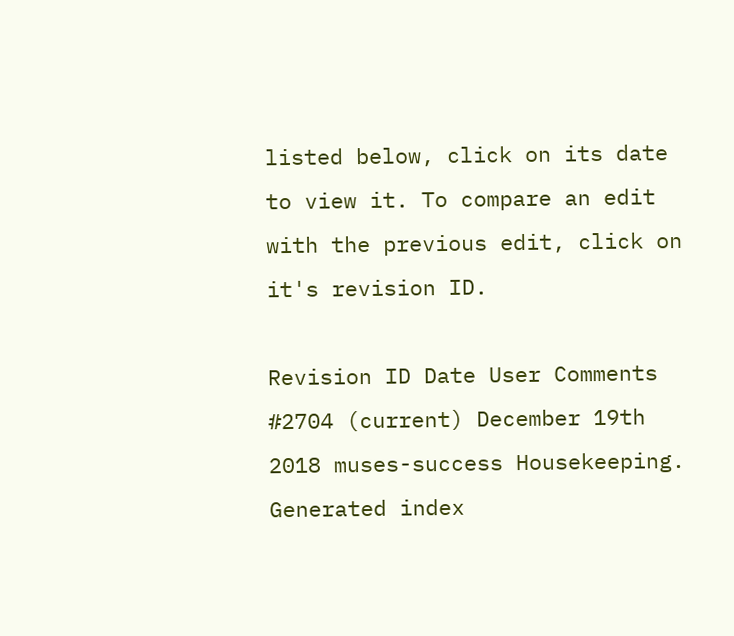listed below, click on its date to view it. To compare an edit with the previous edit, click on it's revision ID.

Revision ID Date User Comments
#2704 (current) December 19th 2018 muses-success Housekeeping. Generated index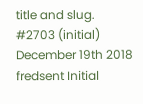title and slug.
#2703 (initial) December 19th 2018 fredsent Initial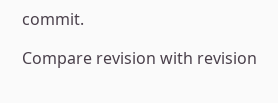commit.

Compare revision with revision